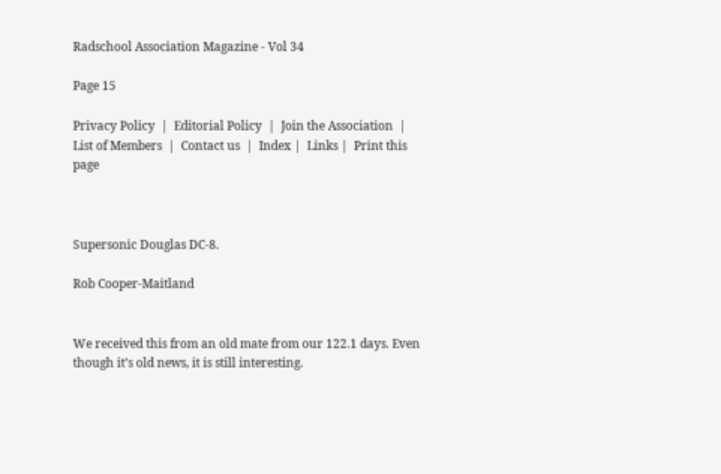Radschool Association Magazine - Vol 34

Page 15

Privacy Policy  |  Editorial Policy  |  Join the Association  |  List of Members  |  Contact us  |  Index |  Links |  Print this page



Supersonic Douglas DC-8.

Rob Cooper-Maitland


We received this from an old mate from our 122.1 days. Even though it’s old news, it is still interesting.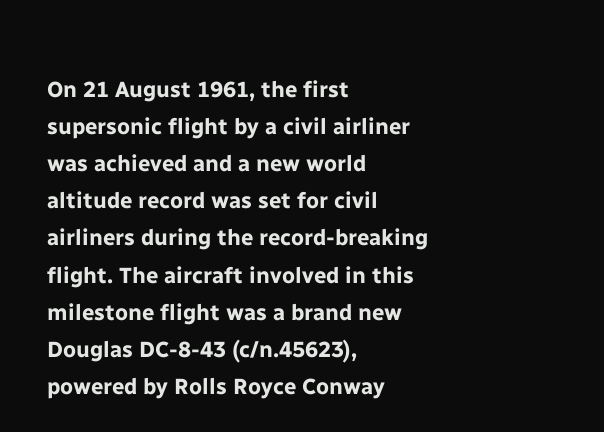On 21 August 1961, the first supersonic flight by a civil airliner was achieved and a new world altitude record was set for civil airliners during the record-breaking flight. The aircraft involved in this milestone flight was a brand new Douglas DC-8-43 (c/n.45623), powered by Rolls Royce Conway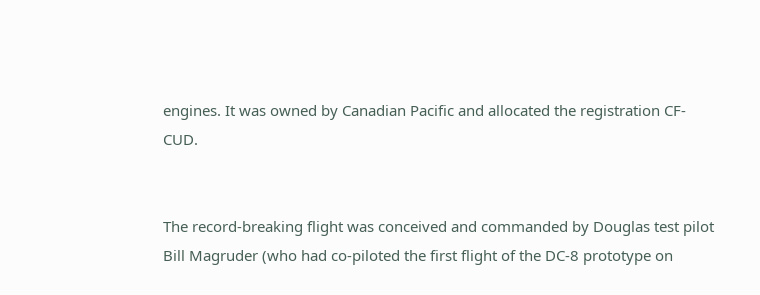engines. It was owned by Canadian Pacific and allocated the registration CF-CUD.


The record-breaking flight was conceived and commanded by Douglas test pilot Bill Magruder (who had co-piloted the first flight of the DC-8 prototype on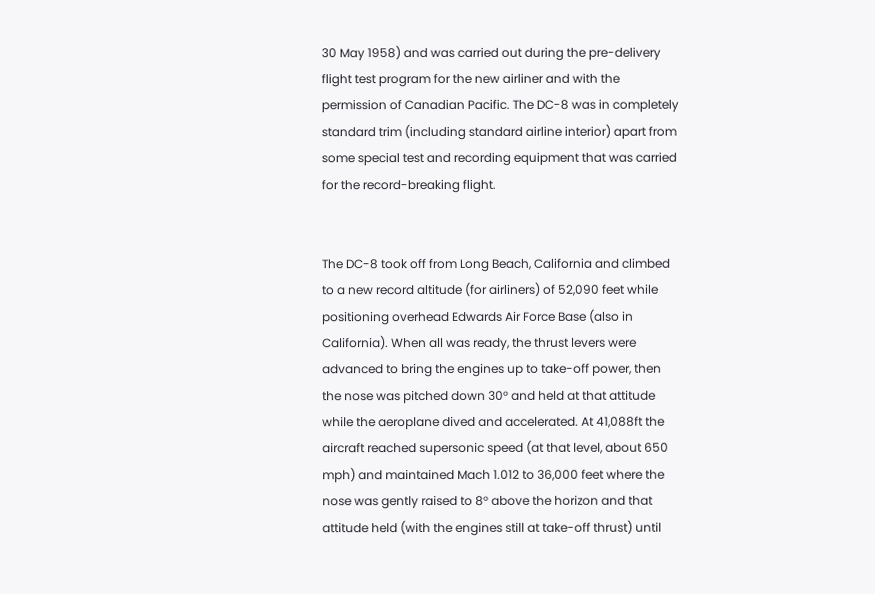30 May 1958) and was carried out during the pre-delivery flight test program for the new airliner and with the permission of Canadian Pacific. The DC-8 was in completely standard trim (including standard airline interior) apart from some special test and recording equipment that was carried for the record-breaking flight.


The DC-8 took off from Long Beach, California and climbed to a new record altitude (for airliners) of 52,090 feet while positioning overhead Edwards Air Force Base (also in California). When all was ready, the thrust levers were advanced to bring the engines up to take-off power, then the nose was pitched down 30° and held at that attitude while the aeroplane dived and accelerated. At 41,088ft the aircraft reached supersonic speed (at that level, about 650 mph) and maintained Mach 1.012 to 36,000 feet where the nose was gently raised to 8° above the horizon and that attitude held (with the engines still at take-off thrust) until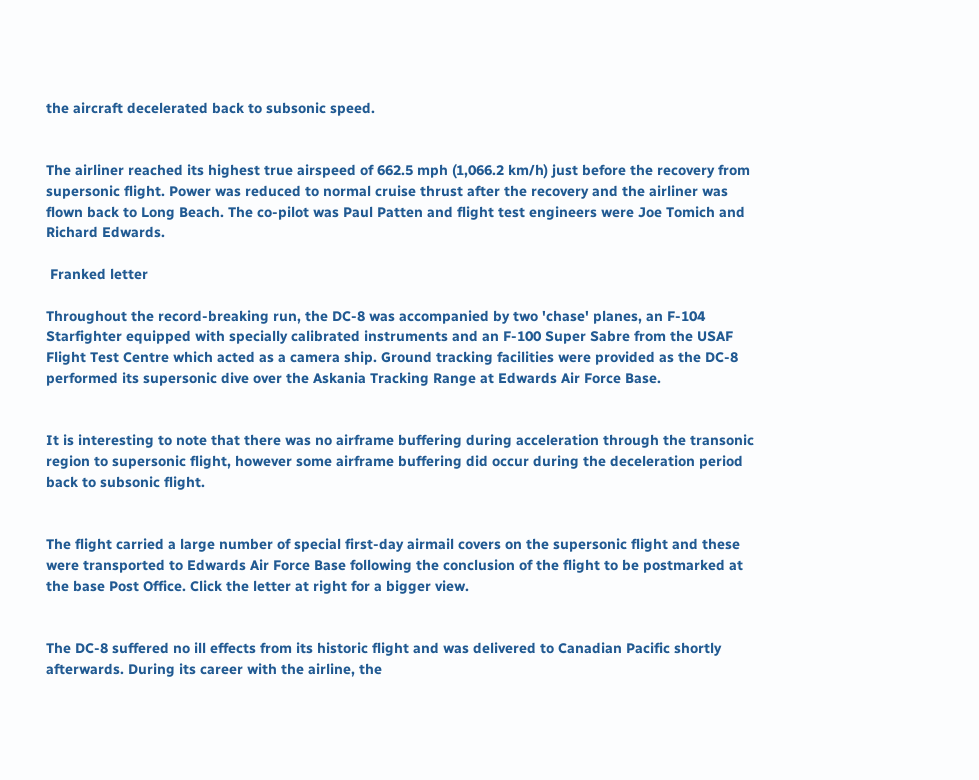the aircraft decelerated back to subsonic speed.


The airliner reached its highest true airspeed of 662.5 mph (1,066.2 km/h) just before the recovery from supersonic flight. Power was reduced to normal cruise thrust after the recovery and the airliner was flown back to Long Beach. The co-pilot was Paul Patten and flight test engineers were Joe Tomich and Richard Edwards.

 Franked letter

Throughout the record-breaking run, the DC-8 was accompanied by two 'chase' planes, an F-104 Starfighter equipped with specially calibrated instruments and an F-100 Super Sabre from the USAF Flight Test Centre which acted as a camera ship. Ground tracking facilities were provided as the DC-8 performed its supersonic dive over the Askania Tracking Range at Edwards Air Force Base.


It is interesting to note that there was no airframe buffering during acceleration through the transonic region to supersonic flight, however some airframe buffering did occur during the deceleration period back to subsonic flight.


The flight carried a large number of special first-day airmail covers on the supersonic flight and these were transported to Edwards Air Force Base following the conclusion of the flight to be postmarked at the base Post Office. Click the letter at right for a bigger view.


The DC-8 suffered no ill effects from its historic flight and was delivered to Canadian Pacific shortly afterwards. During its career with the airline, the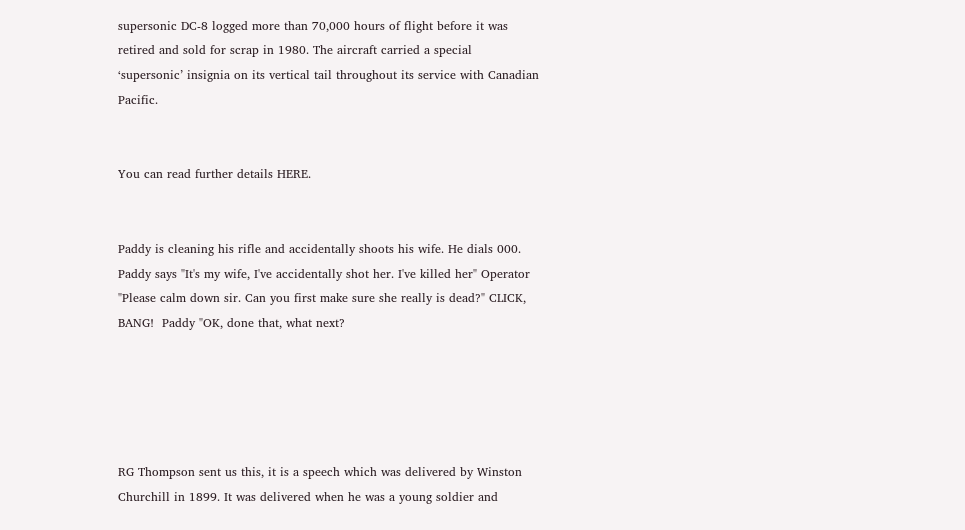supersonic DC-8 logged more than 70,000 hours of flight before it was retired and sold for scrap in 1980. The aircraft carried a special ‘supersonic’ insignia on its vertical tail throughout its service with Canadian Pacific.


You can read further details HERE.


Paddy is cleaning his rifle and accidentally shoots his wife. He dials 000. Paddy says "It's my wife, I've accidentally shot her. I've killed her" Operator "Please calm down sir. Can you first make sure she really is dead?" CLICK, BANG!  Paddy "OK, done that, what next?





RG Thompson sent us this, it is a speech which was delivered by Winston Churchill in 1899. It was delivered when he was a young soldier and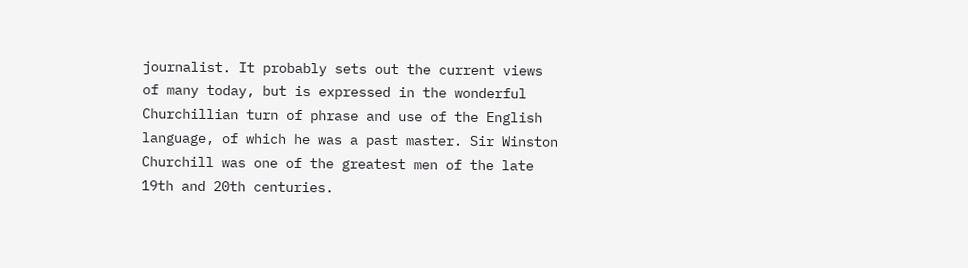journalist. It probably sets out the current views of many today, but is expressed in the wonderful Churchillian turn of phrase and use of the English language, of which he was a past master. Sir Winston Churchill was one of the greatest men of the late 19th and 20th centuries.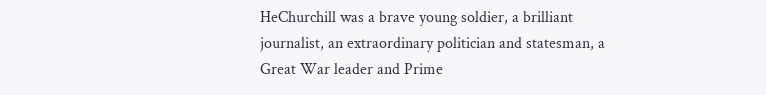HeChurchill was a brave young soldier, a brilliant journalist, an extraordinary politician and statesman, a Great War leader and Prime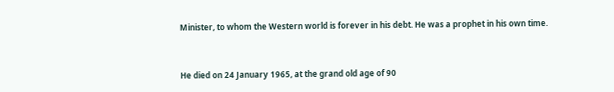Minister, to whom the Western world is forever in his debt. He was a prophet in his own time.


He died on 24 January 1965, at the grand old age of 90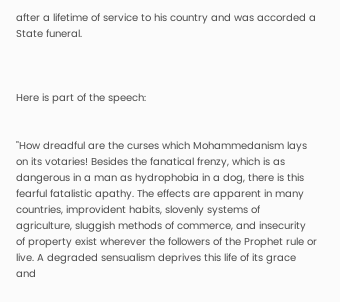after a lifetime of service to his country and was accorded a State funeral.



Here is part of the speech:


"How dreadful are the curses which Mohammedanism lays on its votaries! Besides the fanatical frenzy, which is as dangerous in a man as hydrophobia in a dog, there is this fearful fatalistic apathy. The effects are apparent in many countries, improvident habits, slovenly systems of agriculture, sluggish methods of commerce, and insecurity of property exist wherever the followers of the Prophet rule or live. A degraded sensualism deprives this life of its grace and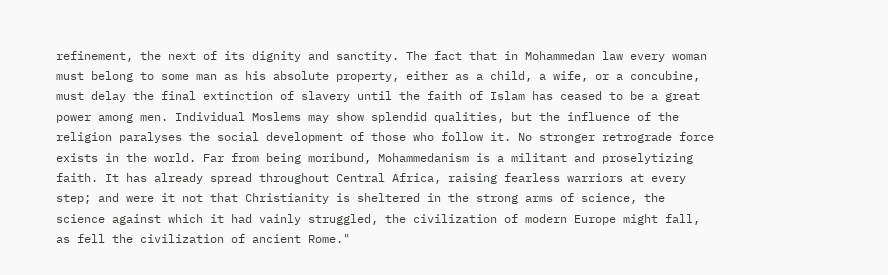refinement, the next of its dignity and sanctity. The fact that in Mohammedan law every woman must belong to some man as his absolute property, either as a child, a wife, or a concubine, must delay the final extinction of slavery until the faith of Islam has ceased to be a great power among men. Individual Moslems may show splendid qualities, but the influence of the religion paralyses the social development of those who follow it. No stronger retrograde force exists in the world. Far from being moribund, Mohammedanism is a militant and proselytizing faith. It has already spread throughout Central Africa, raising fearless warriors at every step; and were it not that Christianity is sheltered in the strong arms of science, the science against which it had vainly struggled, the civilization of modern Europe might fall, as fell the civilization of ancient Rome."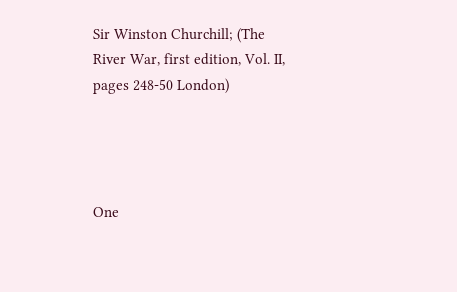Sir Winston Churchill; (The River War, first edition, Vol. II, pages 248-50 London)




One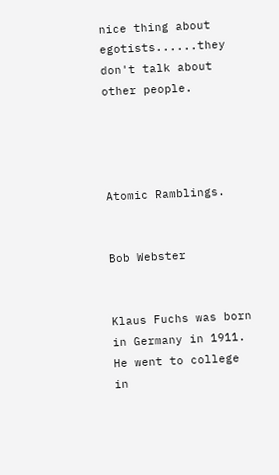nice thing about egotists......they don't talk about other people.




Atomic Ramblings.


Bob Webster


Klaus Fuchs was born in Germany in 1911. He went to college in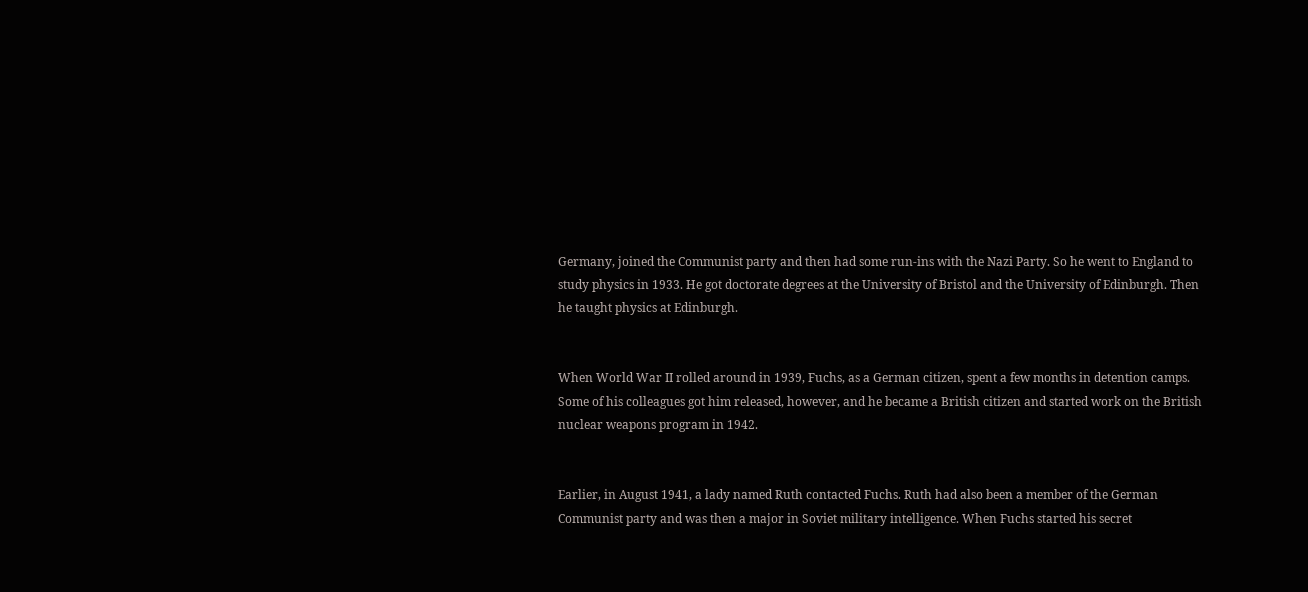Germany, joined the Communist party and then had some run-ins with the Nazi Party. So he went to England to study physics in 1933. He got doctorate degrees at the University of Bristol and the University of Edinburgh. Then he taught physics at Edinburgh.


When World War II rolled around in 1939, Fuchs, as a German citizen, spent a few months in detention camps. Some of his colleagues got him released, however, and he became a British citizen and started work on the British nuclear weapons program in 1942.


Earlier, in August 1941, a lady named Ruth contacted Fuchs. Ruth had also been a member of the German Communist party and was then a major in Soviet military intelligence. When Fuchs started his secret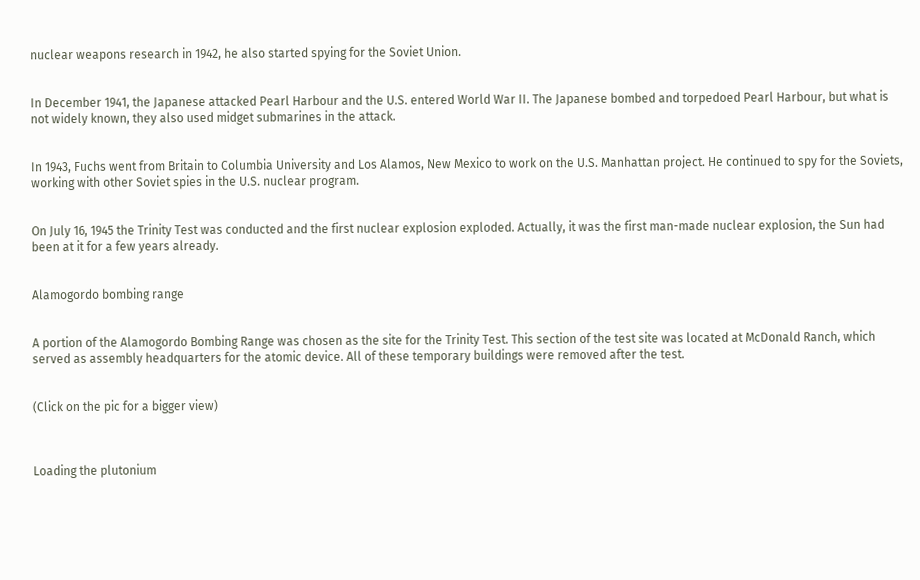nuclear weapons research in 1942, he also started spying for the Soviet Union.


In December 1941, the Japanese attacked Pearl Harbour and the U.S. entered World War II. The Japanese bombed and torpedoed Pearl Harbour, but what is not widely known, they also used midget submarines in the attack.


In 1943, Fuchs went from Britain to Columbia University and Los Alamos, New Mexico to work on the U.S. Manhattan project. He continued to spy for the Soviets, working with other Soviet spies in the U.S. nuclear program.


On July 16, 1945 the Trinity Test was conducted and the first nuclear explosion exploded. Actually, it was the first man-made nuclear explosion, the Sun had been at it for a few years already.


Alamogordo bombing range


A portion of the Alamogordo Bombing Range was chosen as the site for the Trinity Test. This section of the test site was located at McDonald Ranch, which served as assembly headquarters for the atomic device. All of these temporary buildings were removed after the test.


(Click on the pic for a bigger view)



Loading the plutonium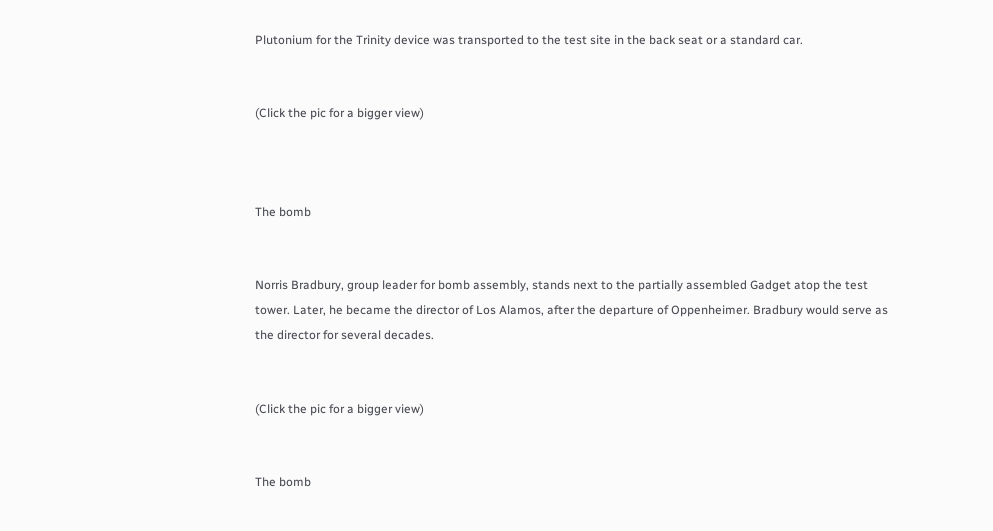Plutonium for the Trinity device was transported to the test site in the back seat or a standard car.


(Click the pic for a bigger view)



The bomb


Norris Bradbury, group leader for bomb assembly, stands next to the partially assembled Gadget atop the test tower. Later, he became the director of Los Alamos, after the departure of Oppenheimer. Bradbury would serve as the director for several decades.


(Click the pic for a bigger view)


The bomb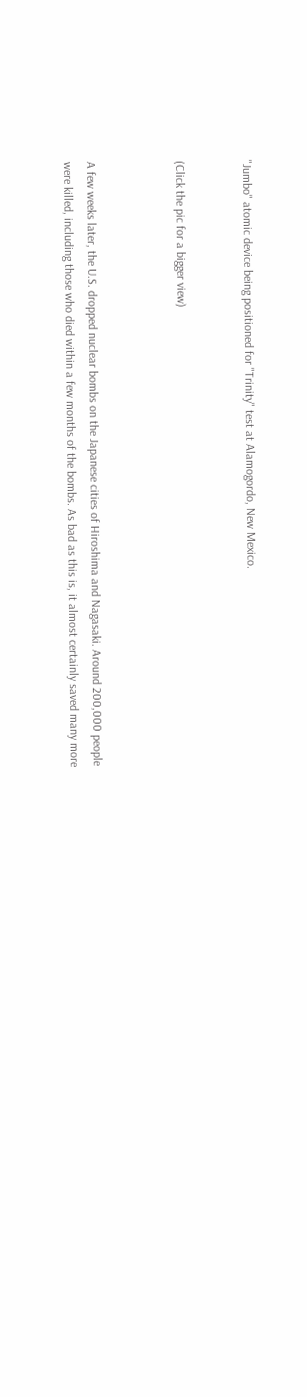"Jumbo" atomic device being positioned for "Trinity" test at Alamogordo, New Mexico.


(Click the pic for a bigger view)



A few weeks later, the U.S. dropped nuclear bombs on the Japanese cities of Hiroshima and Nagasaki. Around 200,000 people were killed, including those who died within a few months of the bombs. As bad as this is, it almost certainly saved many more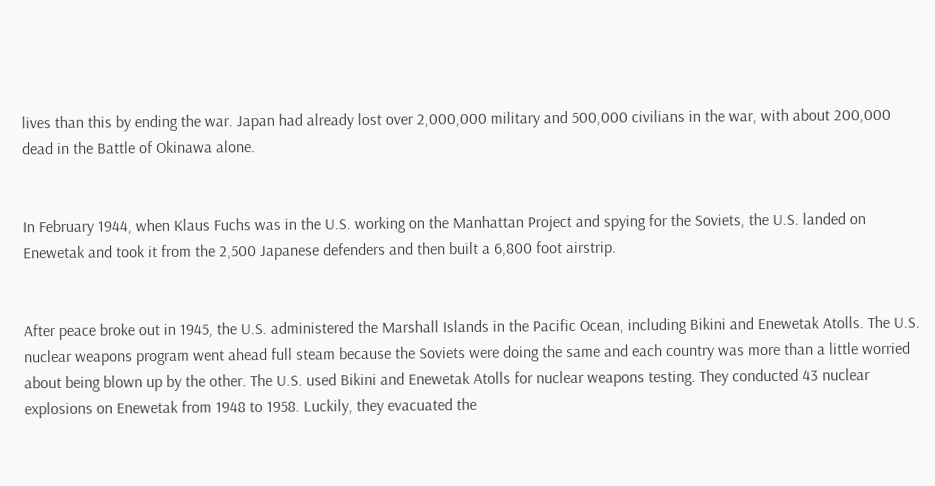lives than this by ending the war. Japan had already lost over 2,000,000 military and 500,000 civilians in the war, with about 200,000 dead in the Battle of Okinawa alone.


In February 1944, when Klaus Fuchs was in the U.S. working on the Manhattan Project and spying for the Soviets, the U.S. landed on Enewetak and took it from the 2,500 Japanese defenders and then built a 6,800 foot airstrip.


After peace broke out in 1945, the U.S. administered the Marshall Islands in the Pacific Ocean, including Bikini and Enewetak Atolls. The U.S. nuclear weapons program went ahead full steam because the Soviets were doing the same and each country was more than a little worried about being blown up by the other. The U.S. used Bikini and Enewetak Atolls for nuclear weapons testing. They conducted 43 nuclear explosions on Enewetak from 1948 to 1958. Luckily, they evacuated the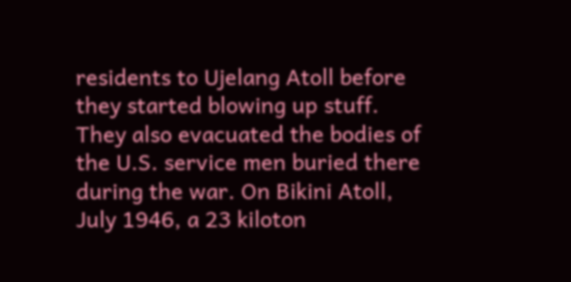residents to Ujelang Atoll before they started blowing up stuff. They also evacuated the bodies of the U.S. service men buried there during the war. On Bikini Atoll, July 1946, a 23 kiloton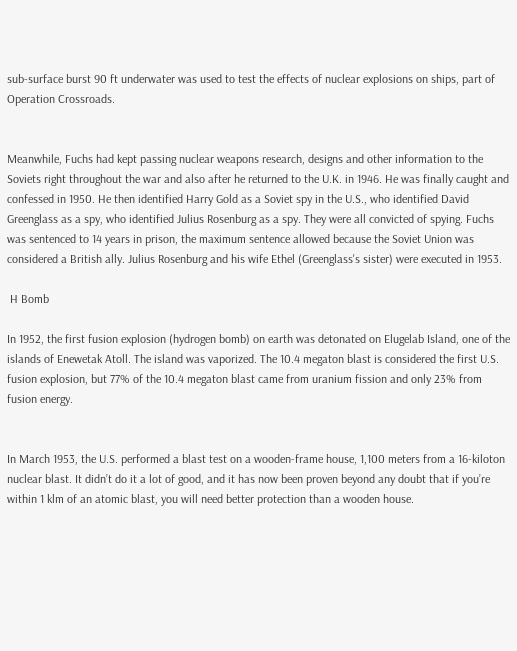sub-surface burst 90 ft underwater was used to test the effects of nuclear explosions on ships, part of Operation Crossroads.


Meanwhile, Fuchs had kept passing nuclear weapons research, designs and other information to the Soviets right throughout the war and also after he returned to the U.K. in 1946. He was finally caught and confessed in 1950. He then identified Harry Gold as a Soviet spy in the U.S., who identified David Greenglass as a spy, who identified Julius Rosenburg as a spy. They were all convicted of spying. Fuchs was sentenced to 14 years in prison, the maximum sentence allowed because the Soviet Union was considered a British ally. Julius Rosenburg and his wife Ethel (Greenglass's sister) were executed in 1953.

 H Bomb

In 1952, the first fusion explosion (hydrogen bomb) on earth was detonated on Elugelab Island, one of the islands of Enewetak Atoll. The island was vaporized. The 10.4 megaton blast is considered the first U.S. fusion explosion, but 77% of the 10.4 megaton blast came from uranium fission and only 23% from fusion energy.


In March 1953, the U.S. performed a blast test on a wooden-frame house, 1,100 meters from a 16-kiloton nuclear blast. It didn’t do it a lot of good, and it has now been proven beyond any doubt that if you’re within 1 klm of an atomic blast, you will need better protection than a wooden house.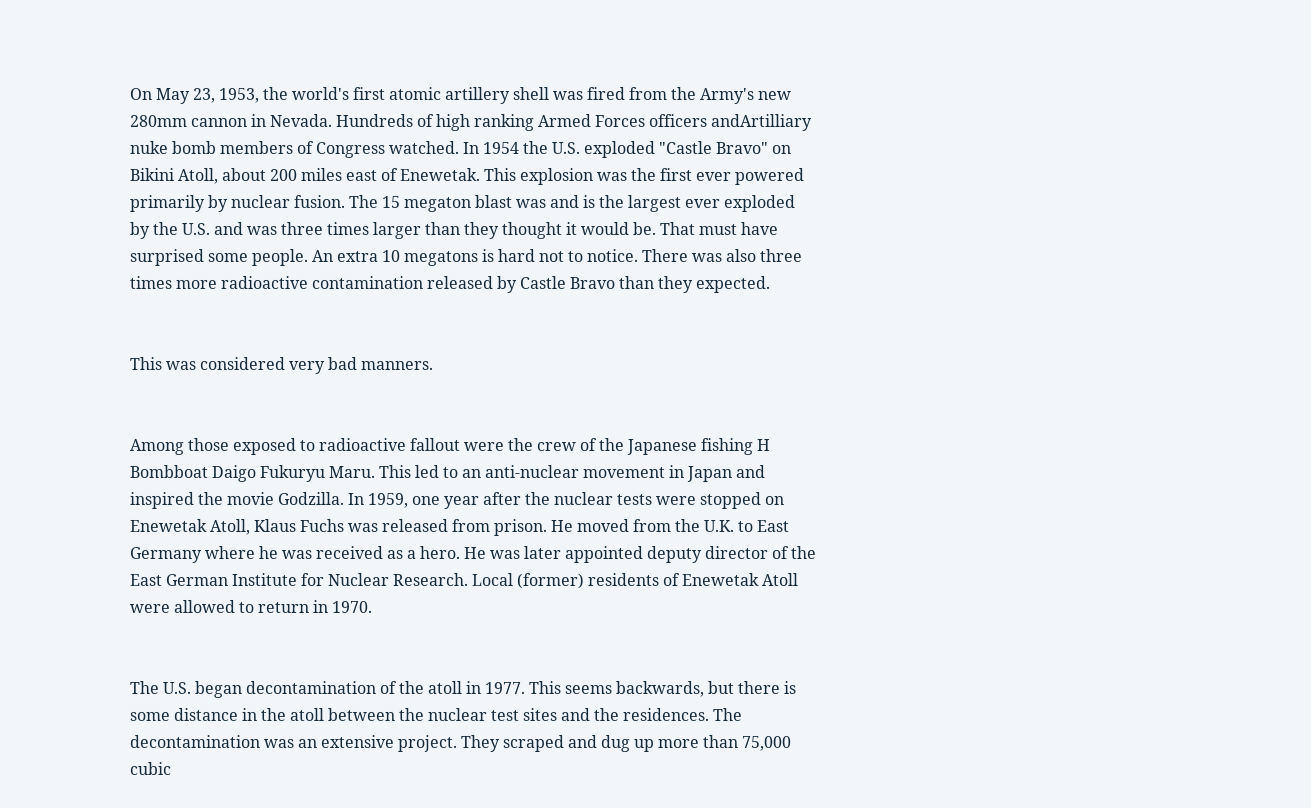On May 23, 1953, the world's first atomic artillery shell was fired from the Army's new 280mm cannon in Nevada. Hundreds of high ranking Armed Forces officers andArtilliary nuke bomb members of Congress watched. In 1954 the U.S. exploded "Castle Bravo" on Bikini Atoll, about 200 miles east of Enewetak. This explosion was the first ever powered primarily by nuclear fusion. The 15 megaton blast was and is the largest ever exploded by the U.S. and was three times larger than they thought it would be. That must have surprised some people. An extra 10 megatons is hard not to notice. There was also three times more radioactive contamination released by Castle Bravo than they expected.


This was considered very bad manners.


Among those exposed to radioactive fallout were the crew of the Japanese fishing H Bombboat Daigo Fukuryu Maru. This led to an anti-nuclear movement in Japan and inspired the movie Godzilla. In 1959, one year after the nuclear tests were stopped on Enewetak Atoll, Klaus Fuchs was released from prison. He moved from the U.K. to East Germany where he was received as a hero. He was later appointed deputy director of the East German Institute for Nuclear Research. Local (former) residents of Enewetak Atoll were allowed to return in 1970.


The U.S. began decontamination of the atoll in 1977. This seems backwards, but there is some distance in the atoll between the nuclear test sites and the residences. The decontamination was an extensive project. They scraped and dug up more than 75,000 cubic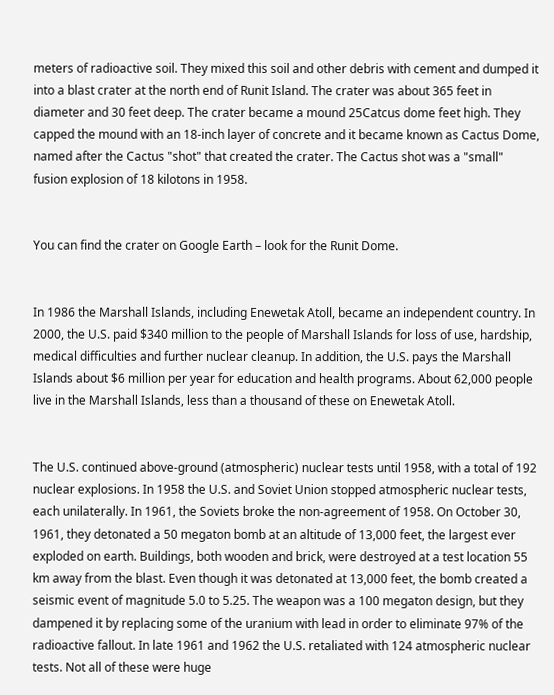meters of radioactive soil. They mixed this soil and other debris with cement and dumped it into a blast crater at the north end of Runit Island. The crater was about 365 feet in diameter and 30 feet deep. The crater became a mound 25Catcus dome feet high. They capped the mound with an 18-inch layer of concrete and it became known as Cactus Dome, named after the Cactus "shot" that created the crater. The Cactus shot was a "small" fusion explosion of 18 kilotons in 1958.


You can find the crater on Google Earth – look for the Runit Dome.


In 1986 the Marshall Islands, including Enewetak Atoll, became an independent country. In 2000, the U.S. paid $340 million to the people of Marshall Islands for loss of use, hardship, medical difficulties and further nuclear cleanup. In addition, the U.S. pays the Marshall Islands about $6 million per year for education and health programs. About 62,000 people live in the Marshall Islands, less than a thousand of these on Enewetak Atoll.


The U.S. continued above-ground (atmospheric) nuclear tests until 1958, with a total of 192 nuclear explosions. In 1958 the U.S. and Soviet Union stopped atmospheric nuclear tests, each unilaterally. In 1961, the Soviets broke the non-agreement of 1958. On October 30, 1961, they detonated a 50 megaton bomb at an altitude of 13,000 feet, the largest ever exploded on earth. Buildings, both wooden and brick, were destroyed at a test location 55 km away from the blast. Even though it was detonated at 13,000 feet, the bomb created a seismic event of magnitude 5.0 to 5.25. The weapon was a 100 megaton design, but they dampened it by replacing some of the uranium with lead in order to eliminate 97% of the radioactive fallout. In late 1961 and 1962 the U.S. retaliated with 124 atmospheric nuclear tests. Not all of these were huge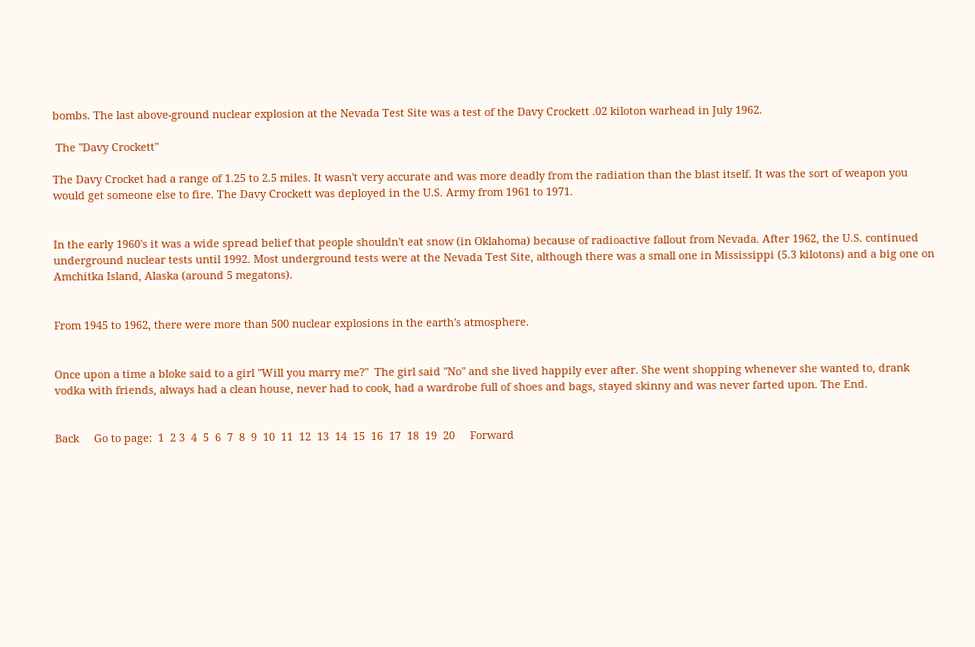bombs. The last above-ground nuclear explosion at the Nevada Test Site was a test of the Davy Crockett .02 kiloton warhead in July 1962.

 The "Davy Crockett"

The Davy Crocket had a range of 1.25 to 2.5 miles. It wasn't very accurate and was more deadly from the radiation than the blast itself. It was the sort of weapon you would get someone else to fire. The Davy Crockett was deployed in the U.S. Army from 1961 to 1971.


In the early 1960's it was a wide spread belief that people shouldn't eat snow (in Oklahoma) because of radioactive fallout from Nevada. After 1962, the U.S. continued underground nuclear tests until 1992. Most underground tests were at the Nevada Test Site, although there was a small one in Mississippi (5.3 kilotons) and a big one on Amchitka Island, Alaska (around 5 megatons).


From 1945 to 1962, there were more than 500 nuclear explosions in the earth's atmosphere.


Once upon a time a bloke said to a girl "Will you marry me?"  The girl said "No" and she lived happily ever after. She went shopping whenever she wanted to, drank vodka with friends, always had a clean house, never had to cook, had a wardrobe full of shoes and bags, stayed skinny and was never farted upon. The End.


Back     Go to page:  1  2 3  4  5  6  7  8  9  10  11  12  13  14  15  16  17  18  19  20     Forward